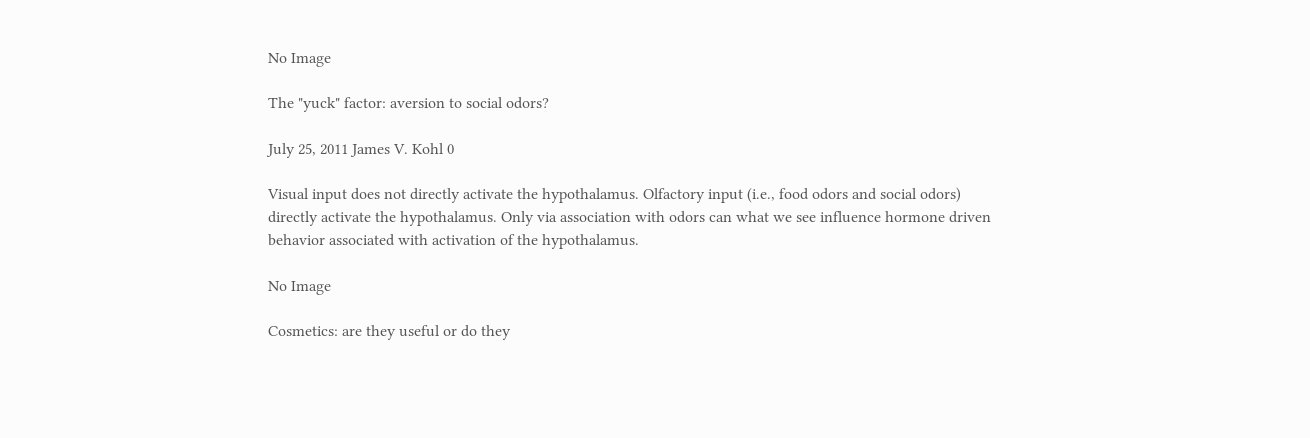No Image

The "yuck" factor: aversion to social odors?

July 25, 2011 James V. Kohl 0

Visual input does not directly activate the hypothalamus. Olfactory input (i.e., food odors and social odors) directly activate the hypothalamus. Only via association with odors can what we see influence hormone driven behavior associated with activation of the hypothalamus.

No Image

Cosmetics: are they useful or do they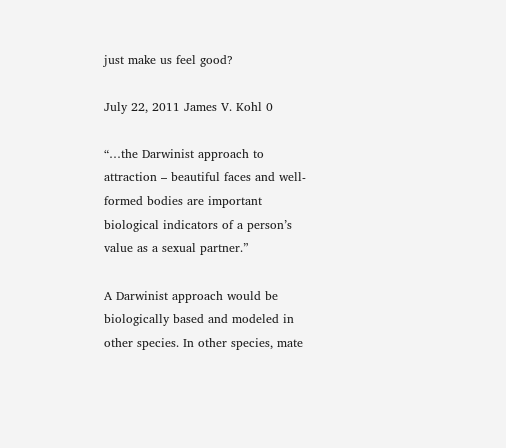just make us feel good?

July 22, 2011 James V. Kohl 0

“…the Darwinist approach to attraction – beautiful faces and well-formed bodies are important biological indicators of a person’s value as a sexual partner.”

A Darwinist approach would be biologically based and modeled in other species. In other species, mate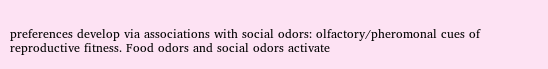preferences develop via associations with social odors: olfactory/pheromonal cues of reproductive fitness. Food odors and social odors activate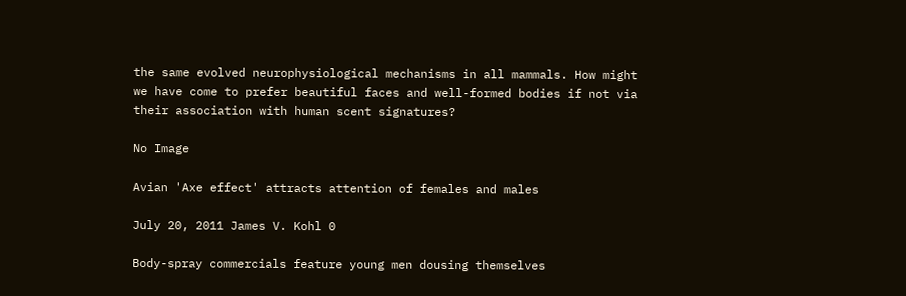the same evolved neurophysiological mechanisms in all mammals. How might we have come to prefer beautiful faces and well-formed bodies if not via their association with human scent signatures?

No Image

Avian 'Axe effect' attracts attention of females and males

July 20, 2011 James V. Kohl 0

Body-spray commercials feature young men dousing themselves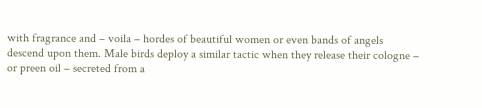with fragrance and – voila – hordes of beautiful women or even bands of angels descend upon them. Male birds deploy a similar tactic when they release their cologne – or preen oil – secreted from a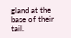gland at the base of their tail.